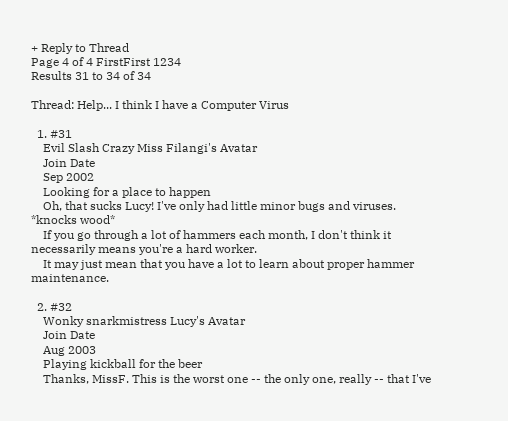+ Reply to Thread
Page 4 of 4 FirstFirst 1234
Results 31 to 34 of 34

Thread: Help... I think I have a Computer Virus

  1. #31
    Evil Slash Crazy Miss Filangi's Avatar
    Join Date
    Sep 2002
    Looking for a place to happen
    Oh, that sucks Lucy! I've only had little minor bugs and viruses. *knocks wood*
    If you go through a lot of hammers each month, I don't think it necessarily means you're a hard worker.
    It may just mean that you have a lot to learn about proper hammer maintenance.

  2. #32
    Wonky snarkmistress Lucy's Avatar
    Join Date
    Aug 2003
    Playing kickball for the beer
    Thanks, MissF. This is the worst one -- the only one, really -- that I've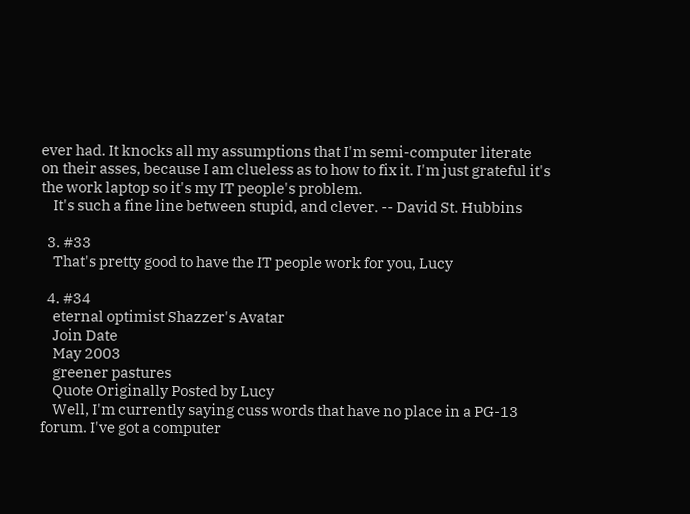ever had. It knocks all my assumptions that I'm semi-computer literate on their asses, because I am clueless as to how to fix it. I'm just grateful it's the work laptop so it's my IT people's problem.
    It's such a fine line between stupid, and clever. -- David St. Hubbins

  3. #33
    That's pretty good to have the IT people work for you, Lucy

  4. #34
    eternal optimist Shazzer's Avatar
    Join Date
    May 2003
    greener pastures
    Quote Originally Posted by Lucy
    Well, I'm currently saying cuss words that have no place in a PG-13 forum. I've got a computer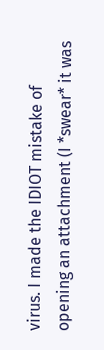virus. I made the IDIOT mistake of opening an attachment (I *swear* it was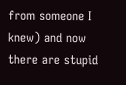from someone I knew) and now there are stupid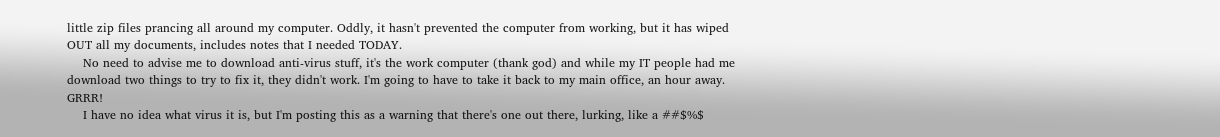little zip files prancing all around my computer. Oddly, it hasn't prevented the computer from working, but it has wiped OUT all my documents, includes notes that I needed TODAY.
    No need to advise me to download anti-virus stuff, it's the work computer (thank god) and while my IT people had me download two things to try to fix it, they didn't work. I'm going to have to take it back to my main office, an hour away. GRRR!
    I have no idea what virus it is, but I'm posting this as a warning that there's one out there, lurking, like a ##$%$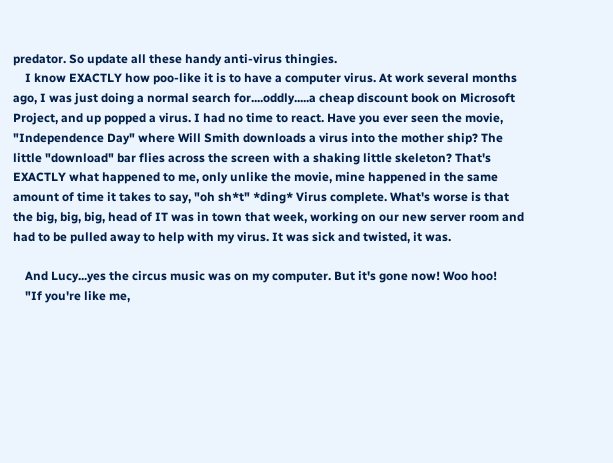predator. So update all these handy anti-virus thingies.
    I know EXACTLY how poo-like it is to have a computer virus. At work several months ago, I was just doing a normal search for....oddly.....a cheap discount book on Microsoft Project, and up popped a virus. I had no time to react. Have you ever seen the movie, "Independence Day" where Will Smith downloads a virus into the mother ship? The little "download" bar flies across the screen with a shaking little skeleton? That's EXACTLY what happened to me, only unlike the movie, mine happened in the same amount of time it takes to say, "oh sh*t" *ding* Virus complete. What's worse is that the big, big, big, head of IT was in town that week, working on our new server room and had to be pulled away to help with my virus. It was sick and twisted, it was.

    And Lucy...yes the circus music was on my computer. But it's gone now! Woo hoo!
    "If you're like me,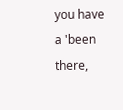you have a 'been there,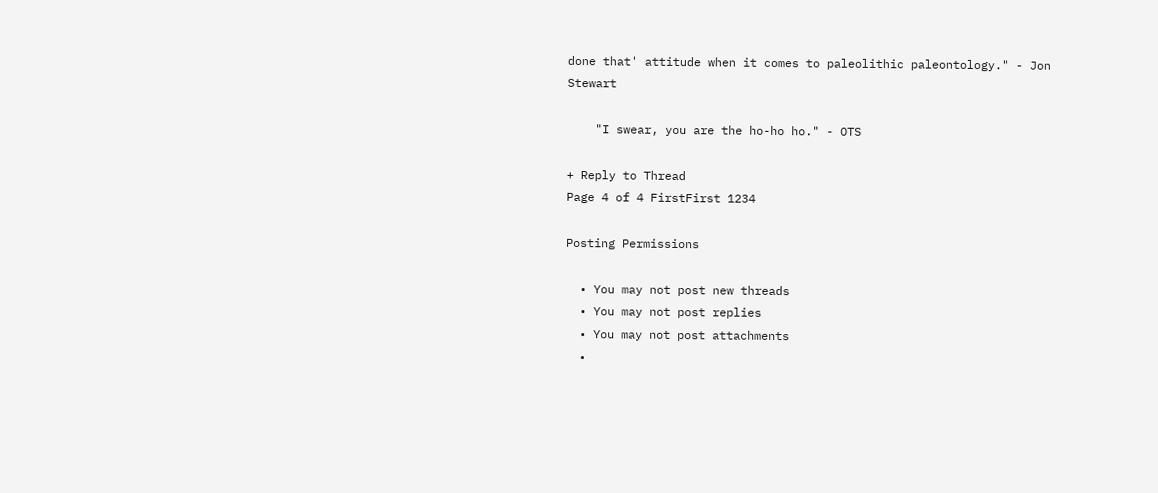done that' attitude when it comes to paleolithic paleontology." - Jon Stewart

    "I swear, you are the ho-ho ho." - OTS

+ Reply to Thread
Page 4 of 4 FirstFirst 1234

Posting Permissions

  • You may not post new threads
  • You may not post replies
  • You may not post attachments
  •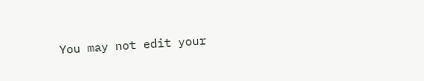You may not edit your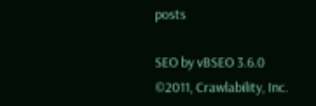posts

SEO by vBSEO 3.6.0 ©2011, Crawlability, Inc.